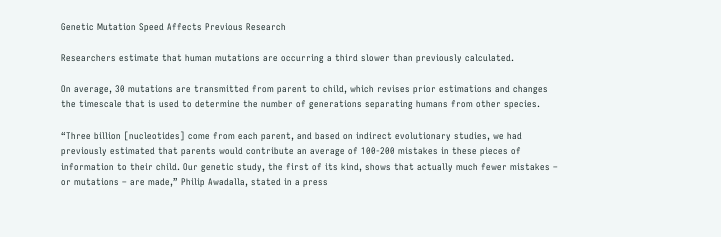Genetic Mutation Speed Affects Previous Research

Researchers estimate that human mutations are occurring a third slower than previously calculated.

On average, 30 mutations are transmitted from parent to child, which revises prior estimations and changes the timescale that is used to determine the number of generations separating humans from other species.

“Three billion [nucleotides] come from each parent, and based on indirect evolutionary studies, we had previously estimated that parents would contribute an average of 100-200 mistakes in these pieces of information to their child. Our genetic study, the first of its kind, shows that actually much fewer mistakes – or mutations – are made,” Philip Awadalla, stated in a press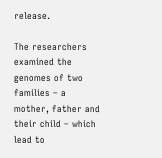release.

The researchers examined the genomes of two families – a mother, father and their child – which lead to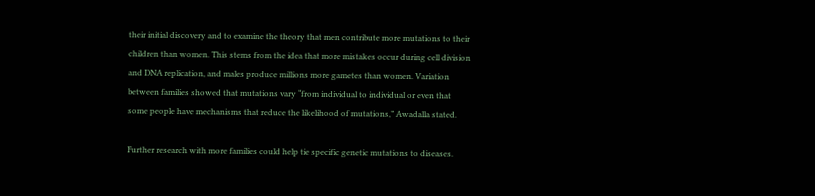their initial discovery and to examine the theory that men contribute more mutations to their children than women. This stems from the idea that more mistakes occur during cell division and DNA replication, and males produce millions more gametes than women. Variation between families showed that mutations vary “from individual to individual or even that some people have mechanisms that reduce the likelihood of mutations,” Awadalla stated.

Further research with more families could help tie specific genetic mutations to diseases.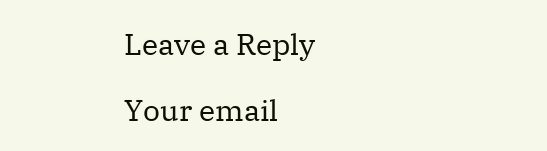Leave a Reply

Your email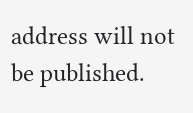address will not be published.